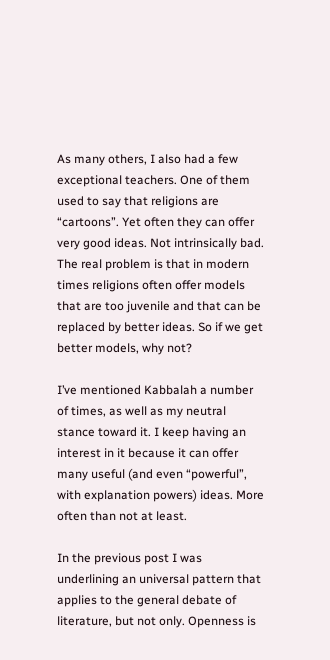As many others, I also had a few exceptional teachers. One of them used to say that religions are “cartoons”. Yet often they can offer very good ideas. Not intrinsically bad. The real problem is that in modern times religions often offer models that are too juvenile and that can be replaced by better ideas. So if we get better models, why not?

I’ve mentioned Kabbalah a number of times, as well as my neutral stance toward it. I keep having an interest in it because it can offer many useful (and even “powerful”, with explanation powers) ideas. More often than not at least.

In the previous post I was underlining an universal pattern that applies to the general debate of literature, but not only. Openness is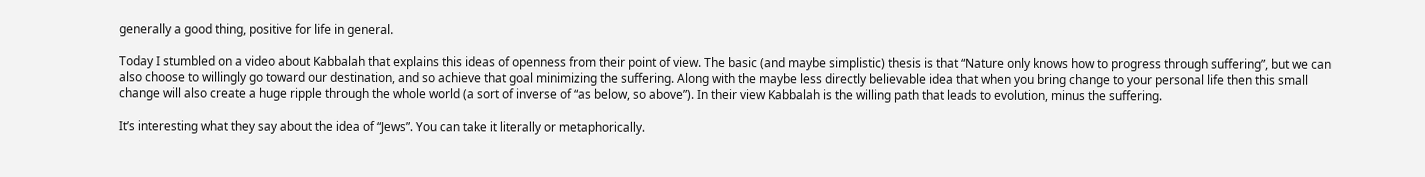generally a good thing, positive for life in general.

Today I stumbled on a video about Kabbalah that explains this ideas of openness from their point of view. The basic (and maybe simplistic) thesis is that “Nature only knows how to progress through suffering”, but we can also choose to willingly go toward our destination, and so achieve that goal minimizing the suffering. Along with the maybe less directly believable idea that when you bring change to your personal life then this small change will also create a huge ripple through the whole world (a sort of inverse of “as below, so above”). In their view Kabbalah is the willing path that leads to evolution, minus the suffering.

It’s interesting what they say about the idea of “Jews”. You can take it literally or metaphorically.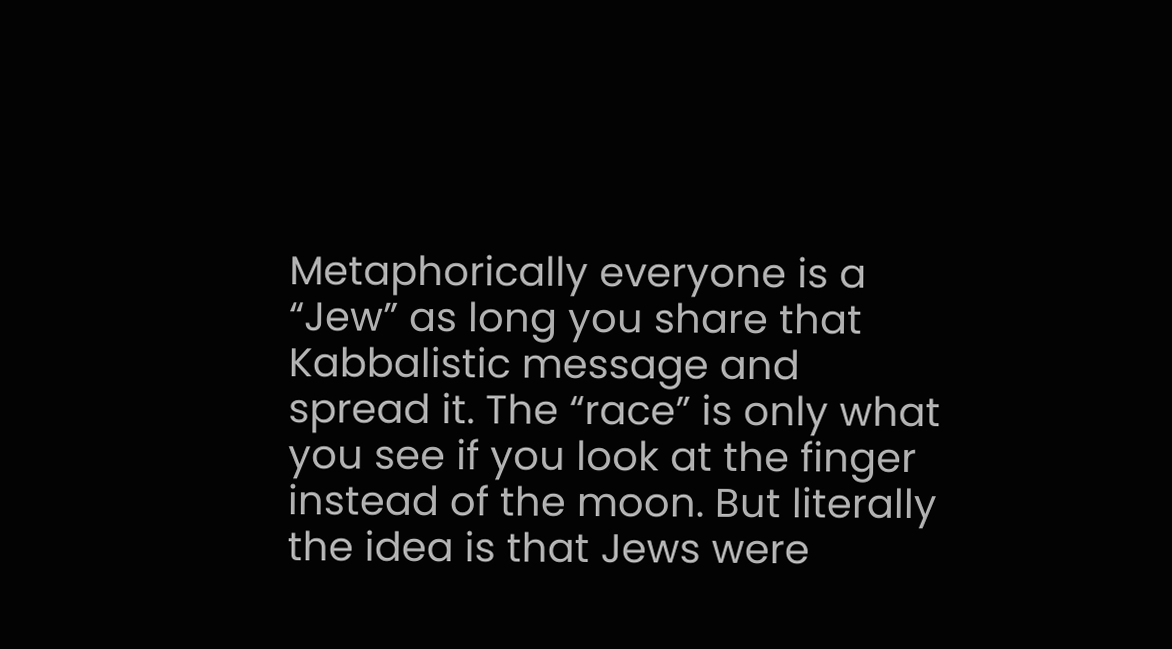Metaphorically everyone is a “Jew” as long you share that Kabbalistic message and spread it. The “race” is only what you see if you look at the finger instead of the moon. But literally the idea is that Jews were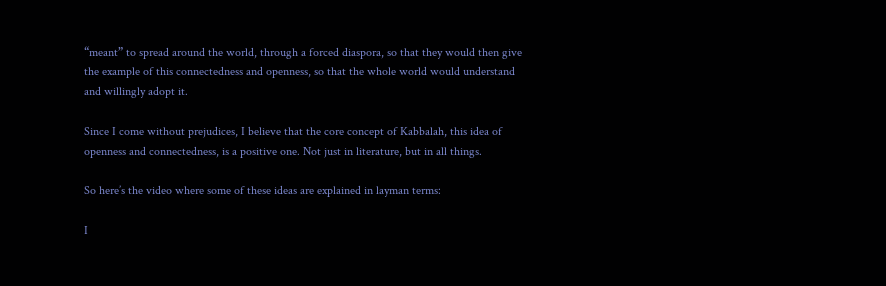“meant” to spread around the world, through a forced diaspora, so that they would then give the example of this connectedness and openness, so that the whole world would understand and willingly adopt it.

Since I come without prejudices, I believe that the core concept of Kabbalah, this idea of openness and connectedness, is a positive one. Not just in literature, but in all things.

So here’s the video where some of these ideas are explained in layman terms:

I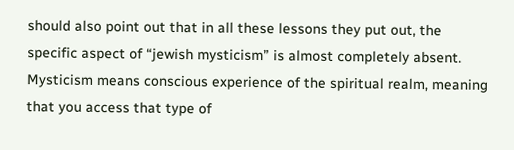should also point out that in all these lessons they put out, the specific aspect of “jewish mysticism” is almost completely absent. Mysticism means conscious experience of the spiritual realm, meaning that you access that type of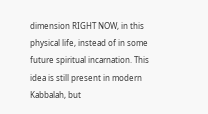dimension RIGHT NOW, in this physical life, instead of in some future spiritual incarnation. This idea is still present in modern Kabbalah, but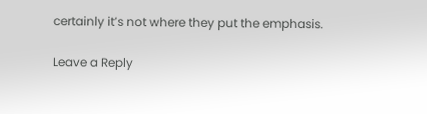certainly it’s not where they put the emphasis.

Leave a Reply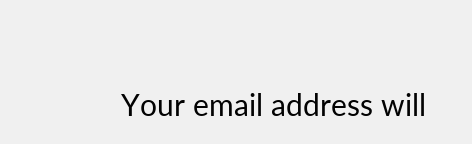Your email address will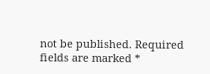not be published. Required fields are marked *